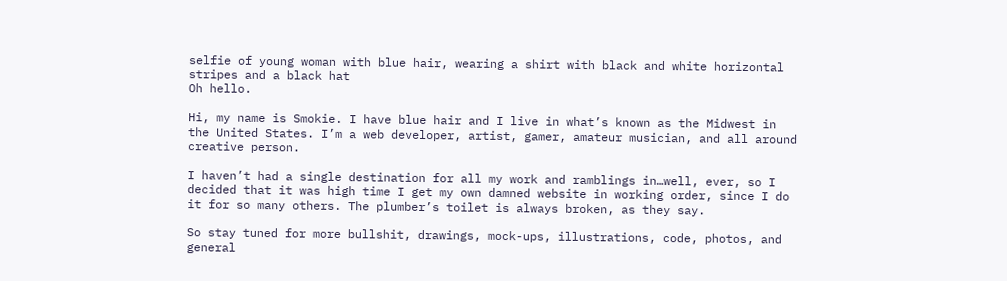selfie of young woman with blue hair, wearing a shirt with black and white horizontal stripes and a black hat
Oh hello.

Hi, my name is Smokie. I have blue hair and I live in what’s known as the Midwest in the United States. I’m a web developer, artist, gamer, amateur musician, and all around creative person.

I haven’t had a single destination for all my work and ramblings in…well, ever, so I decided that it was high time I get my own damned website in working order, since I do it for so many others. The plumber’s toilet is always broken, as they say.

So stay tuned for more bullshit, drawings, mock-ups, illustrations, code, photos, and general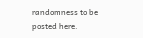randomness to be posted here.